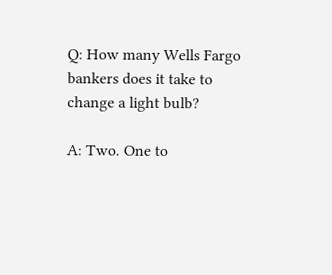Q: How many Wells Fargo bankers does it take to change a light bulb?

A: Two. One to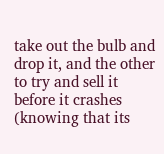take out the bulb and drop it, and the other to try and sell it before it crashes (knowing that its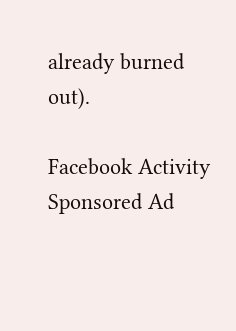already burned out).

Facebook Activity
Sponsored Ad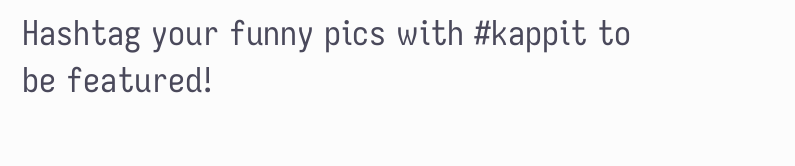Hashtag your funny pics with #kappit to be featured!